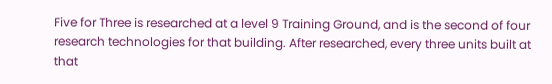Five for Three is researched at a level 9 Training Ground, and is the second of four research technologies for that building. After researched, every three units built at that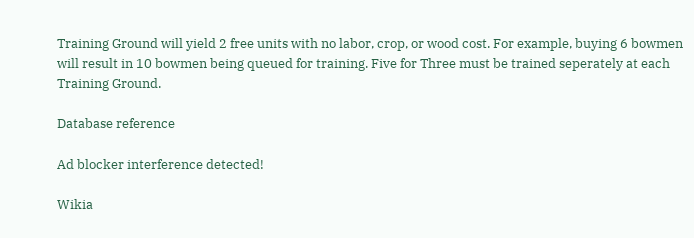Training Ground will yield 2 free units with no labor, crop, or wood cost. For example, buying 6 bowmen will result in 10 bowmen being queued for training. Five for Three must be trained seperately at each Training Ground.

Database reference

Ad blocker interference detected!

Wikia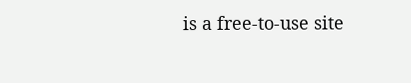is a free-to-use site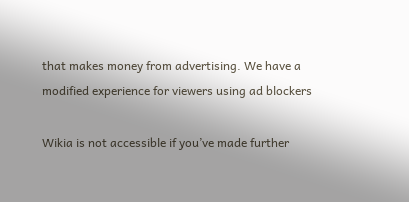that makes money from advertising. We have a modified experience for viewers using ad blockers

Wikia is not accessible if you’ve made further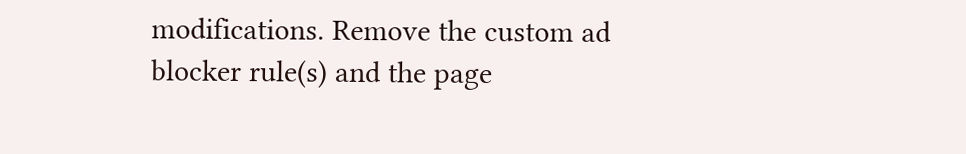modifications. Remove the custom ad blocker rule(s) and the page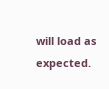will load as expected.